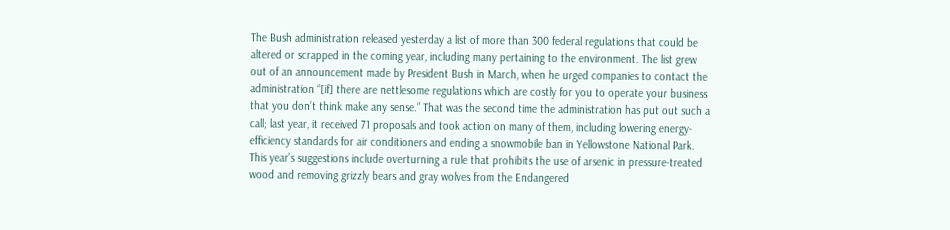The Bush administration released yesterday a list of more than 300 federal regulations that could be altered or scrapped in the coming year, including many pertaining to the environment. The list grew out of an announcement made by President Bush in March, when he urged companies to contact the administration “[if] there are nettlesome regulations which are costly for you to operate your business that you don’t think make any sense.” That was the second time the administration has put out such a call; last year, it received 71 proposals and took action on many of them, including lowering energy-efficiency standards for air conditioners and ending a snowmobile ban in Yellowstone National Park. This year’s suggestions include overturning a rule that prohibits the use of arsenic in pressure-treated wood and removing grizzly bears and gray wolves from the Endangered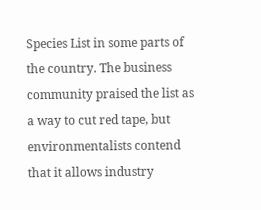Species List in some parts of the country. The business community praised the list as a way to cut red tape, but environmentalists contend that it allows industry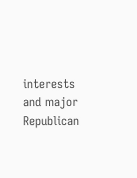interests and major Republican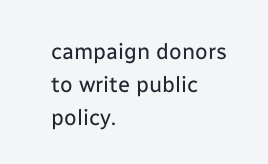campaign donors to write public policy.